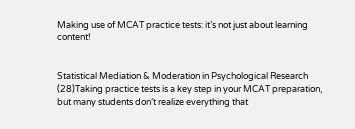Making use of MCAT practice tests: it’s not just about learning content!


Statistical Mediation & Moderation in Psychological Research (28)Taking practice tests is a key step in your MCAT preparation, but many students don’t realize everything that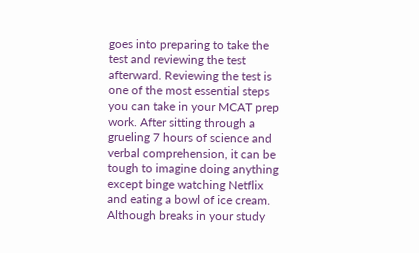goes into preparing to take the test and reviewing the test afterward. Reviewing the test is one of the most essential steps you can take in your MCAT prep work. After sitting through a grueling 7 hours of science and verbal comprehension, it can be tough to imagine doing anything except binge watching Netflix and eating a bowl of ice cream. Although breaks in your study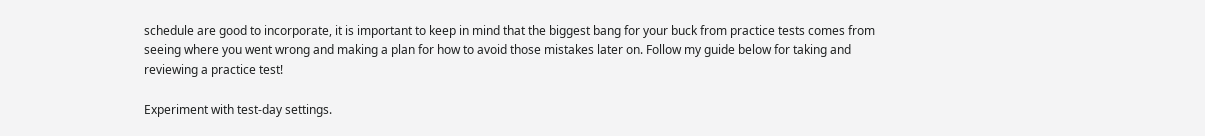schedule are good to incorporate, it is important to keep in mind that the biggest bang for your buck from practice tests comes from seeing where you went wrong and making a plan for how to avoid those mistakes later on. Follow my guide below for taking and reviewing a practice test!

Experiment with test-day settings.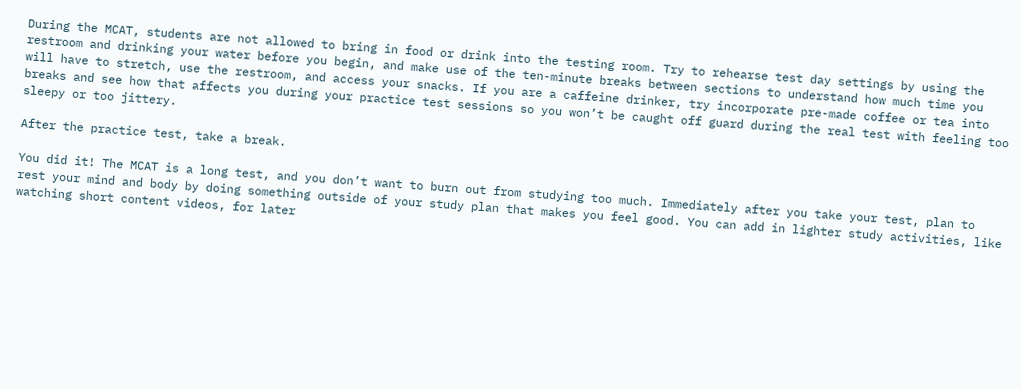During the MCAT, students are not allowed to bring in food or drink into the testing room. Try to rehearse test day settings by using the restroom and drinking your water before you begin, and make use of the ten-minute breaks between sections to understand how much time you will have to stretch, use the restroom, and access your snacks. If you are a caffeine drinker, try incorporate pre-made coffee or tea into breaks and see how that affects you during your practice test sessions so you won’t be caught off guard during the real test with feeling too sleepy or too jittery.

After the practice test, take a break.

You did it! The MCAT is a long test, and you don’t want to burn out from studying too much. Immediately after you take your test, plan to rest your mind and body by doing something outside of your study plan that makes you feel good. You can add in lighter study activities, like watching short content videos, for later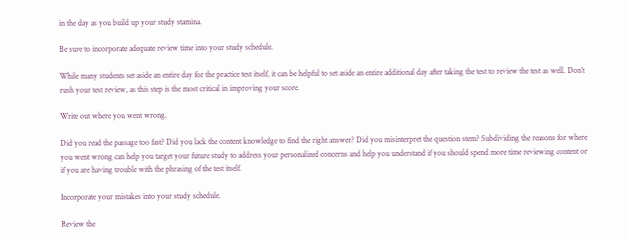in the day as you build up your study stamina.

Be sure to incorporate adequate review time into your study schedule.

While many students set aside an entire day for the practice test itself, it can be helpful to set aside an entire additional day after taking the test to review the test as well. Don’t rush your test review, as this step is the most critical in improving your score.

Write out where you went wrong.

Did you read the passage too fast? Did you lack the content knowledge to find the right answer? Did you misinterpret the question stem? Subdividing the reasons for where you went wrong can help you target your future study to address your personalized concerns and help you understand if you should spend more time reviewing content or if you are having trouble with the phrasing of the test itself.

Incorporate your mistakes into your study schedule.

Review the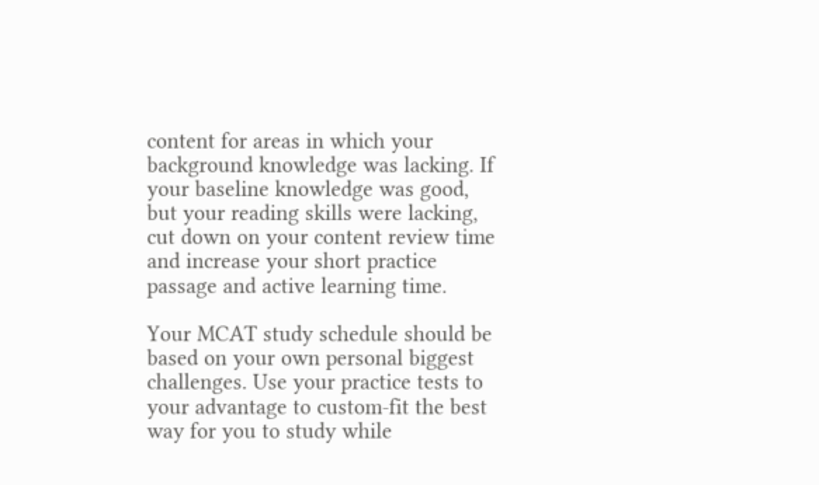content for areas in which your background knowledge was lacking. If your baseline knowledge was good, but your reading skills were lacking, cut down on your content review time and increase your short practice passage and active learning time.

Your MCAT study schedule should be based on your own personal biggest challenges. Use your practice tests to your advantage to custom-fit the best way for you to study while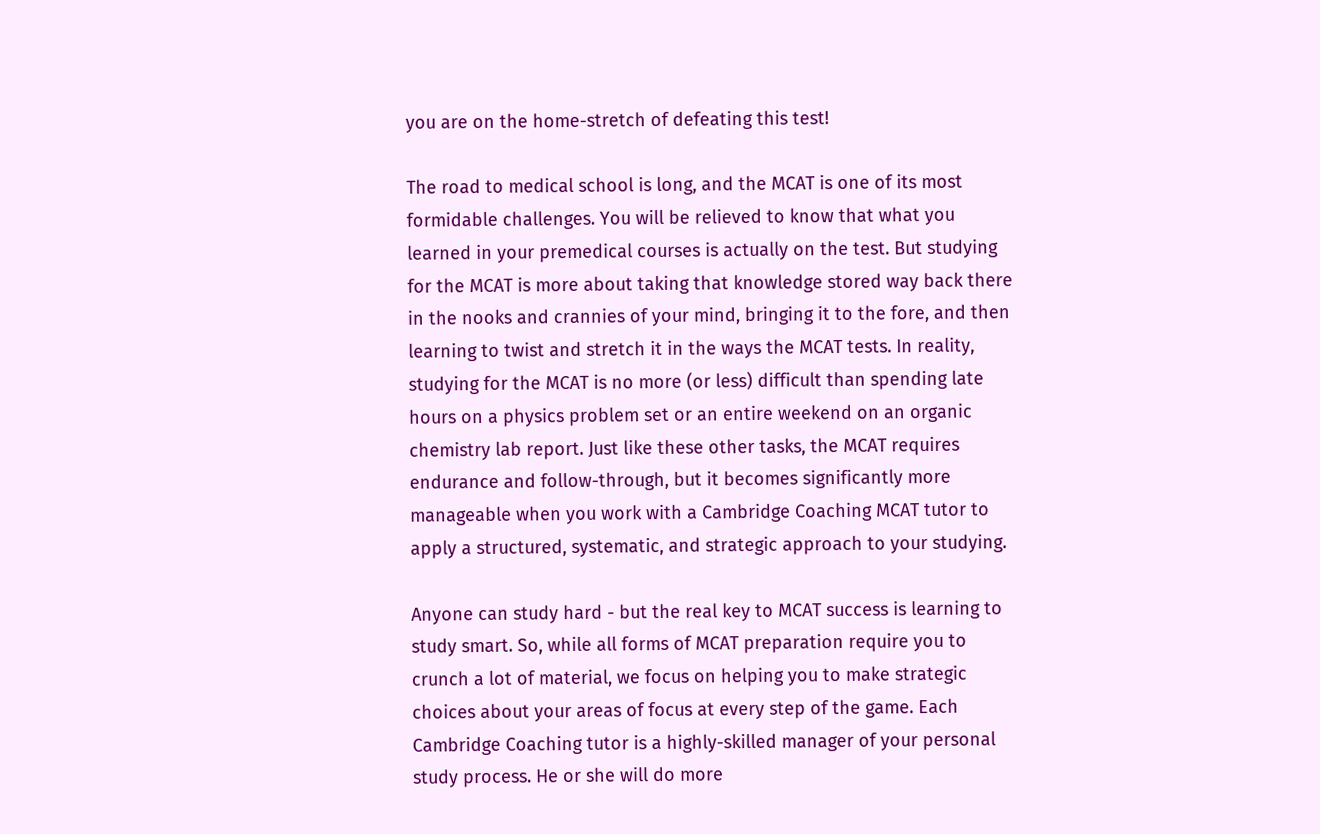you are on the home-stretch of defeating this test!

The road to medical school is long, and the MCAT is one of its most formidable challenges. You will be relieved to know that what you learned in your premedical courses is actually on the test. But studying for the MCAT is more about taking that knowledge stored way back there in the nooks and crannies of your mind, bringing it to the fore, and then learning to twist and stretch it in the ways the MCAT tests. In reality, studying for the MCAT is no more (or less) difficult than spending late hours on a physics problem set or an entire weekend on an organic chemistry lab report. Just like these other tasks, the MCAT requires endurance and follow-through, but it becomes significantly more manageable when you work with a Cambridge Coaching MCAT tutor to apply a structured, systematic, and strategic approach to your studying.

Anyone can study hard - but the real key to MCAT success is learning to study smart. So, while all forms of MCAT preparation require you to crunch a lot of material, we focus on helping you to make strategic choices about your areas of focus at every step of the game. Each Cambridge Coaching tutor is a highly-skilled manager of your personal study process. He or she will do more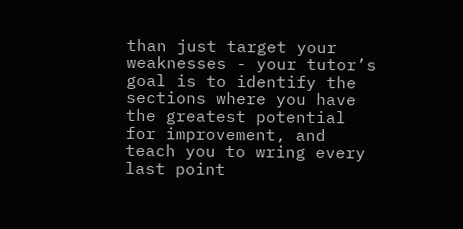than just target your weaknesses - your tutor’s goal is to identify the sections where you have the greatest potential for improvement, and teach you to wring every last point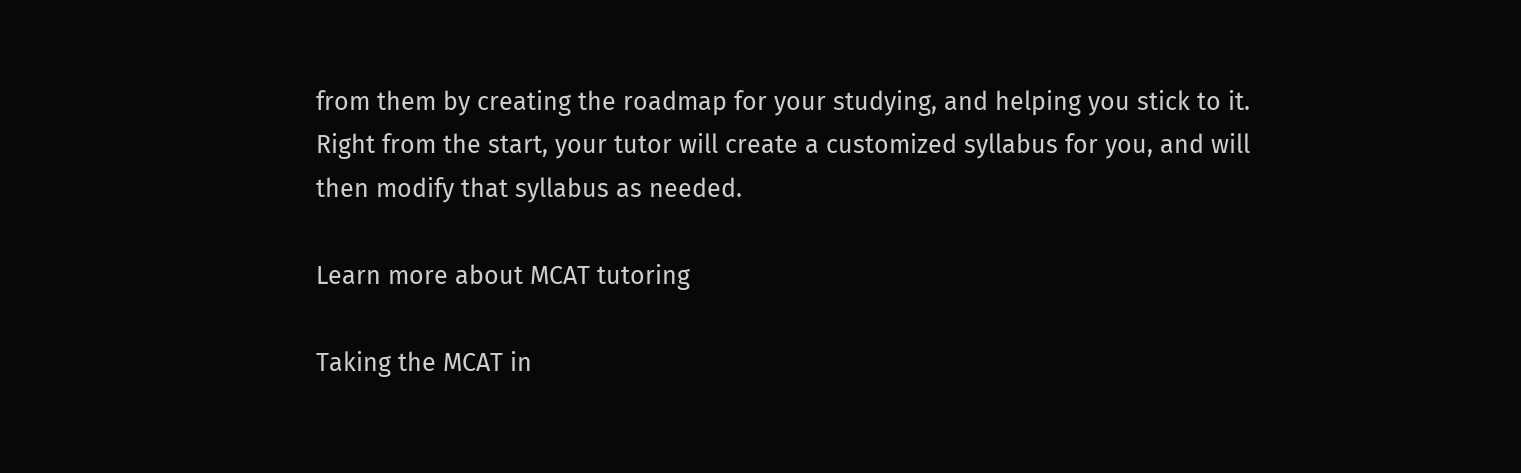from them by creating the roadmap for your studying, and helping you stick to it. Right from the start, your tutor will create a customized syllabus for you, and will then modify that syllabus as needed.

Learn more about MCAT tutoring

Taking the MCAT in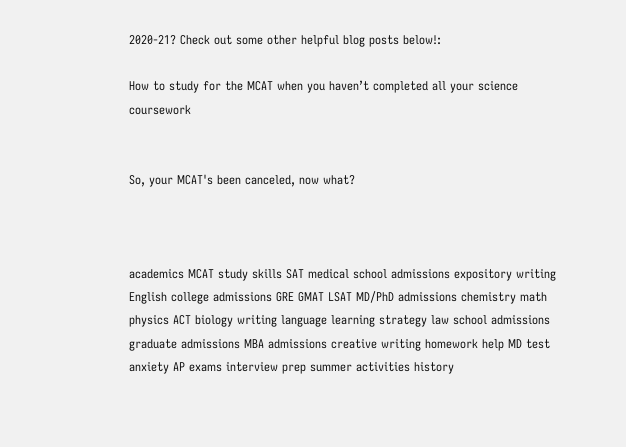2020-21? Check out some other helpful blog posts below!:

How to study for the MCAT when you haven’t completed all your science coursework


So, your MCAT's been canceled, now what?



academics MCAT study skills SAT medical school admissions expository writing English college admissions GRE GMAT LSAT MD/PhD admissions chemistry math physics ACT biology writing language learning strategy law school admissions graduate admissions MBA admissions creative writing homework help MD test anxiety AP exams interview prep summer activities history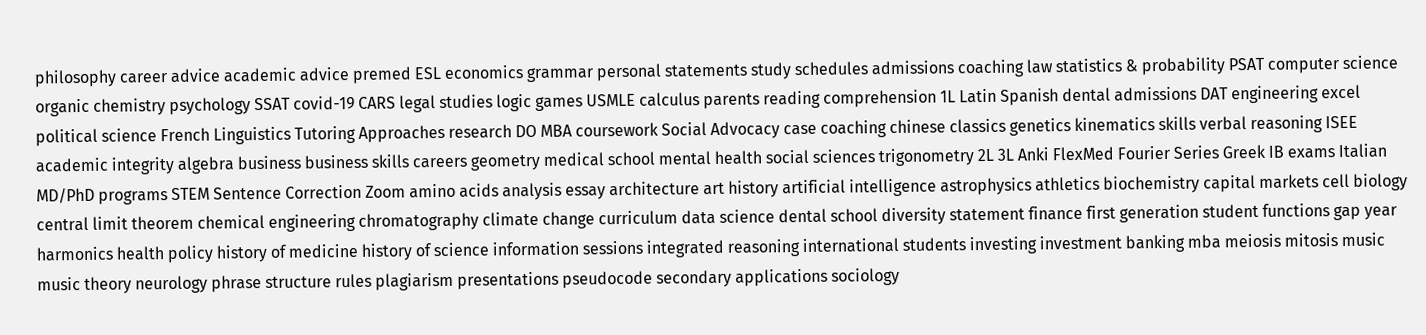philosophy career advice academic advice premed ESL economics grammar personal statements study schedules admissions coaching law statistics & probability PSAT computer science organic chemistry psychology SSAT covid-19 CARS legal studies logic games USMLE calculus parents reading comprehension 1L Latin Spanish dental admissions DAT engineering excel political science French Linguistics Tutoring Approaches research DO MBA coursework Social Advocacy case coaching chinese classics genetics kinematics skills verbal reasoning ISEE academic integrity algebra business business skills careers geometry medical school mental health social sciences trigonometry 2L 3L Anki FlexMed Fourier Series Greek IB exams Italian MD/PhD programs STEM Sentence Correction Zoom amino acids analysis essay architecture art history artificial intelligence astrophysics athletics biochemistry capital markets cell biology central limit theorem chemical engineering chromatography climate change curriculum data science dental school diversity statement finance first generation student functions gap year harmonics health policy history of medicine history of science information sessions integrated reasoning international students investing investment banking mba meiosis mitosis music music theory neurology phrase structure rules plagiarism presentations pseudocode secondary applications sociology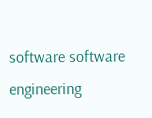software software engineering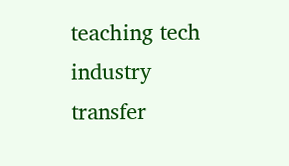teaching tech industry transfer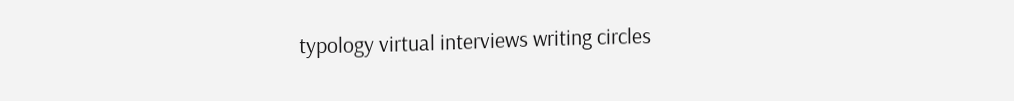typology virtual interviews writing circles